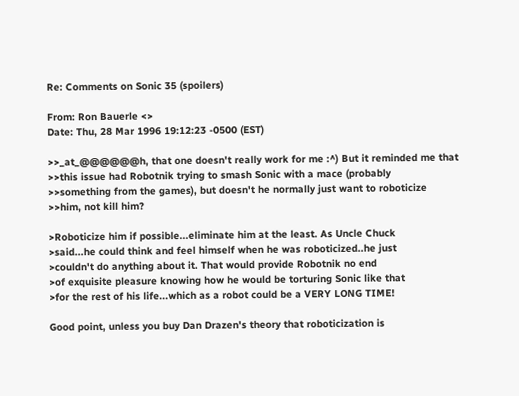Re: Comments on Sonic 35 (spoilers)

From: Ron Bauerle <>
Date: Thu, 28 Mar 1996 19:12:23 -0500 (EST)

>>_at_@@@@@@h, that one doesn't really work for me :^) But it reminded me that
>>this issue had Robotnik trying to smash Sonic with a mace (probably
>>something from the games), but doesn't he normally just want to roboticize
>>him, not kill him?

>Roboticize him if possible...eliminate him at the least. As Uncle Chuck
>said...he could think and feel himself when he was roboticized..he just
>couldn't do anything about it. That would provide Robotnik no end
>of exquisite pleasure knowing how he would be torturing Sonic like that
>for the rest of his life...which as a robot could be a VERY LONG TIME!

Good point, unless you buy Dan Drazen's theory that roboticization is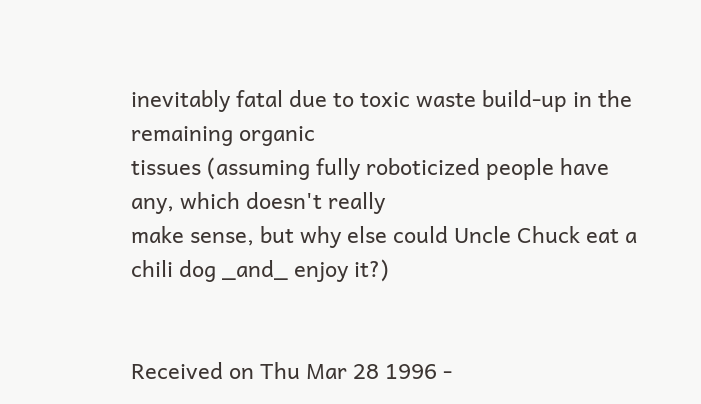inevitably fatal due to toxic waste build-up in the remaining organic
tissues (assuming fully roboticized people have any, which doesn't really
make sense, but why else could Uncle Chuck eat a chili dog _and_ enjoy it?)


Received on Thu Mar 28 1996 -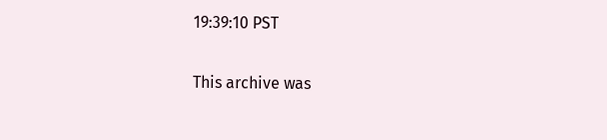19:39:10 PST

This archive was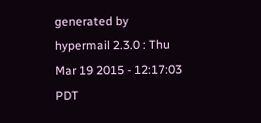generated by hypermail 2.3.0 : Thu Mar 19 2015 - 12:17:03 PDT